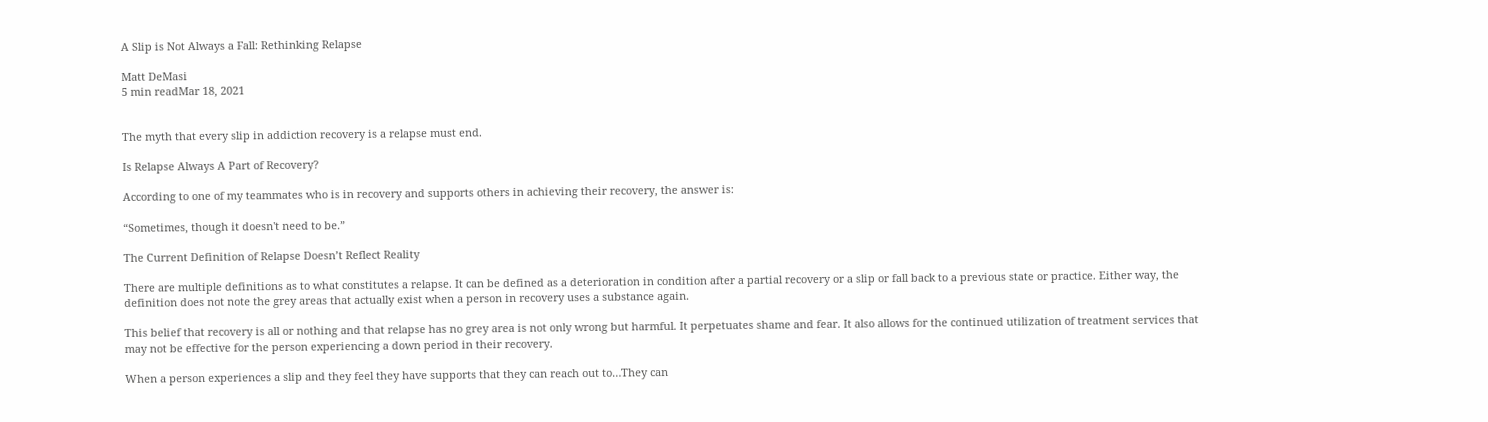A Slip is Not Always a Fall: Rethinking Relapse

Matt DeMasi
5 min readMar 18, 2021


The myth that every slip in addiction recovery is a relapse must end.

Is Relapse Always A Part of Recovery?

According to one of my teammates who is in recovery and supports others in achieving their recovery, the answer is:

“Sometimes, though it doesn't need to be.”

The Current Definition of Relapse Doesn’t Reflect Reality

There are multiple definitions as to what constitutes a relapse. It can be defined as a deterioration in condition after a partial recovery or a slip or fall back to a previous state or practice. Either way, the definition does not note the grey areas that actually exist when a person in recovery uses a substance again.

This belief that recovery is all or nothing and that relapse has no grey area is not only wrong but harmful. It perpetuates shame and fear. It also allows for the continued utilization of treatment services that may not be effective for the person experiencing a down period in their recovery.

When a person experiences a slip and they feel they have supports that they can reach out to…They can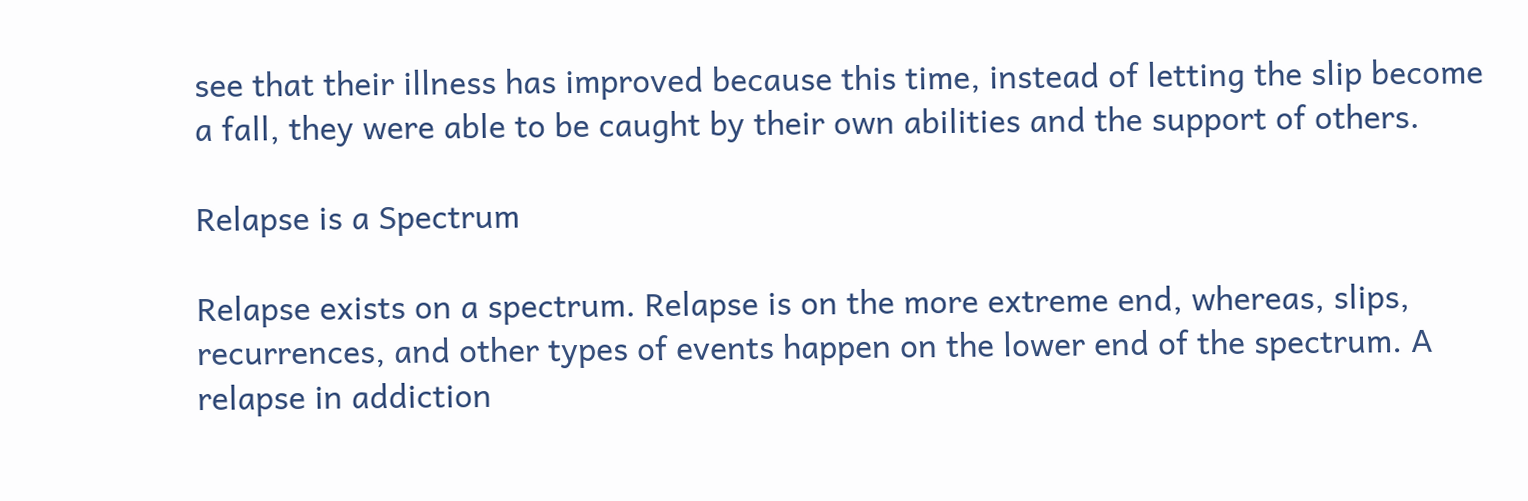see that their illness has improved because this time, instead of letting the slip become a fall, they were able to be caught by their own abilities and the support of others.

Relapse is a Spectrum

Relapse exists on a spectrum. Relapse is on the more extreme end, whereas, slips, recurrences, and other types of events happen on the lower end of the spectrum. A relapse in addiction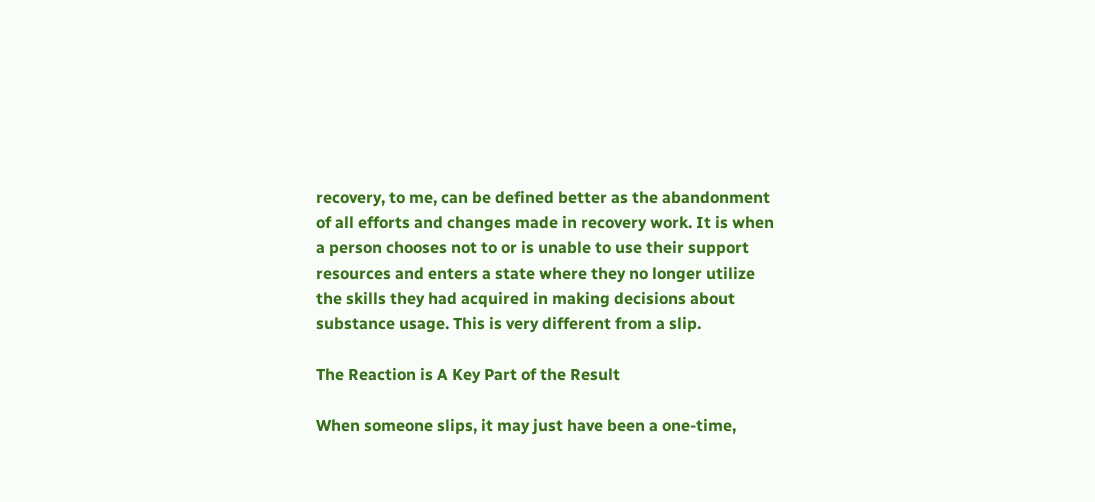recovery, to me, can be defined better as the abandonment of all efforts and changes made in recovery work. It is when a person chooses not to or is unable to use their support resources and enters a state where they no longer utilize the skills they had acquired in making decisions about substance usage. This is very different from a slip.

The Reaction is A Key Part of the Result

When someone slips, it may just have been a one-time,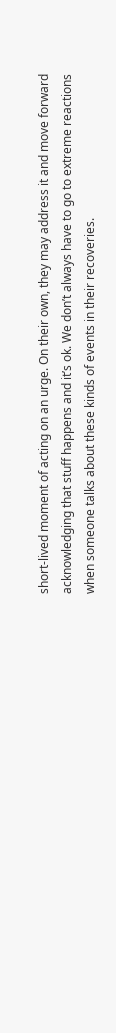short-lived moment of acting on an urge. On their own, they may address it and move forward acknowledging that stuff happens and it’s ok. We don’t always have to go to extreme reactions when someone talks about these kinds of events in their recoveries.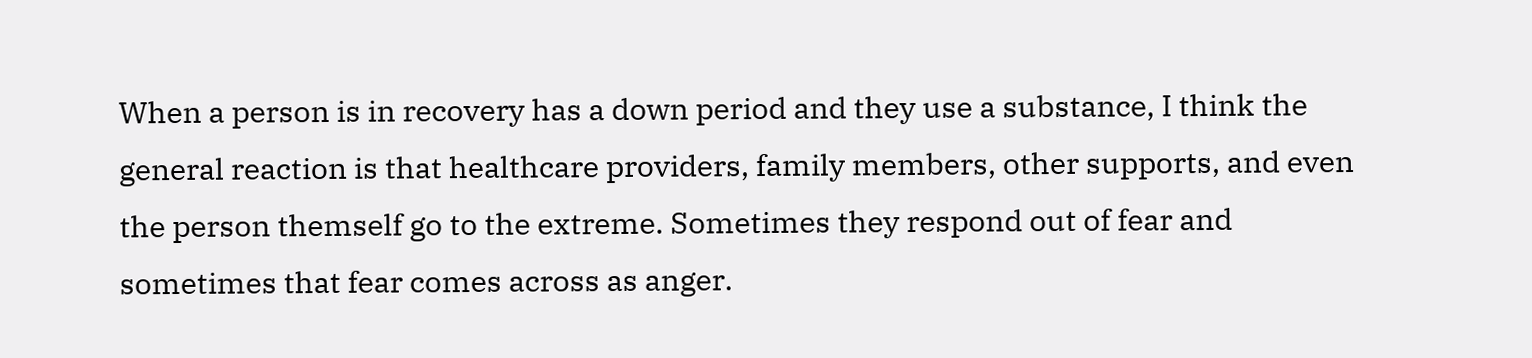When a person is in recovery has a down period and they use a substance, I think the general reaction is that healthcare providers, family members, other supports, and even the person themself go to the extreme. Sometimes they respond out of fear and sometimes that fear comes across as anger.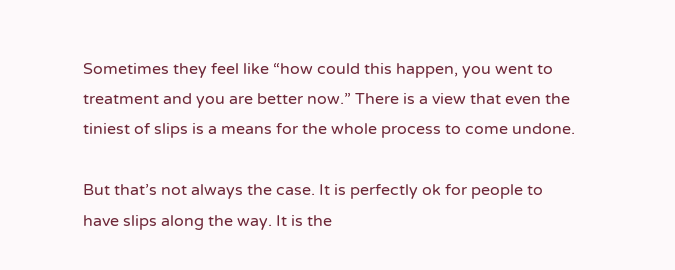Sometimes they feel like “how could this happen, you went to treatment and you are better now.” There is a view that even the tiniest of slips is a means for the whole process to come undone.

But that’s not always the case. It is perfectly ok for people to have slips along the way. It is the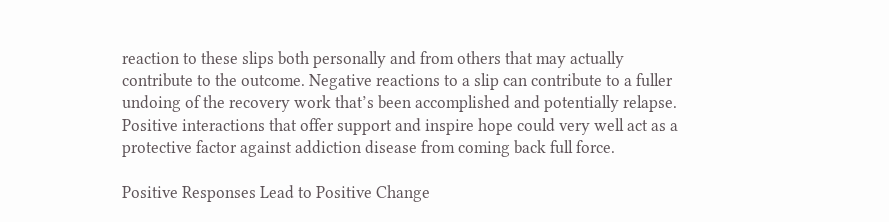reaction to these slips both personally and from others that may actually contribute to the outcome. Negative reactions to a slip can contribute to a fuller undoing of the recovery work that’s been accomplished and potentially relapse. Positive interactions that offer support and inspire hope could very well act as a protective factor against addiction disease from coming back full force.

Positive Responses Lead to Positive Change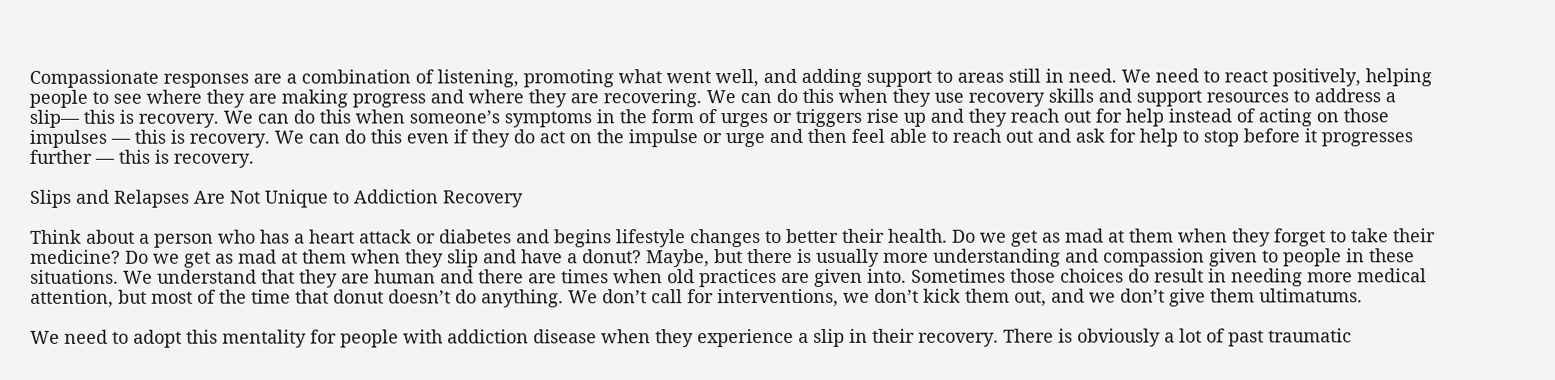Compassionate responses are a combination of listening, promoting what went well, and adding support to areas still in need. We need to react positively, helping people to see where they are making progress and where they are recovering. We can do this when they use recovery skills and support resources to address a slip— this is recovery. We can do this when someone’s symptoms in the form of urges or triggers rise up and they reach out for help instead of acting on those impulses — this is recovery. We can do this even if they do act on the impulse or urge and then feel able to reach out and ask for help to stop before it progresses further — this is recovery.

Slips and Relapses Are Not Unique to Addiction Recovery

Think about a person who has a heart attack or diabetes and begins lifestyle changes to better their health. Do we get as mad at them when they forget to take their medicine? Do we get as mad at them when they slip and have a donut? Maybe, but there is usually more understanding and compassion given to people in these situations. We understand that they are human and there are times when old practices are given into. Sometimes those choices do result in needing more medical attention, but most of the time that donut doesn’t do anything. We don’t call for interventions, we don’t kick them out, and we don’t give them ultimatums.

We need to adopt this mentality for people with addiction disease when they experience a slip in their recovery. There is obviously a lot of past traumatic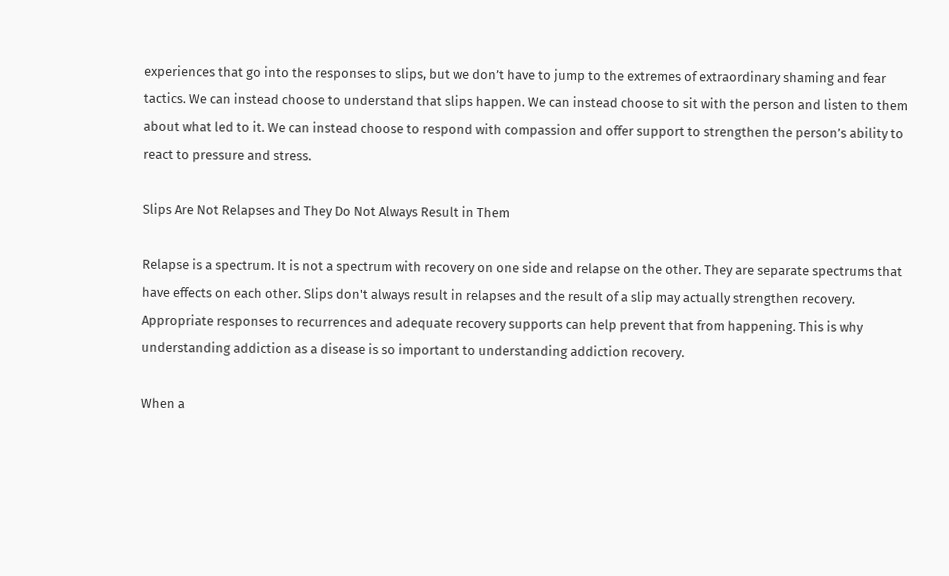experiences that go into the responses to slips, but we don’t have to jump to the extremes of extraordinary shaming and fear tactics. We can instead choose to understand that slips happen. We can instead choose to sit with the person and listen to them about what led to it. We can instead choose to respond with compassion and offer support to strengthen the person’s ability to react to pressure and stress.

Slips Are Not Relapses and They Do Not Always Result in Them

Relapse is a spectrum. It is not a spectrum with recovery on one side and relapse on the other. They are separate spectrums that have effects on each other. Slips don't always result in relapses and the result of a slip may actually strengthen recovery. Appropriate responses to recurrences and adequate recovery supports can help prevent that from happening. This is why understanding addiction as a disease is so important to understanding addiction recovery.

When a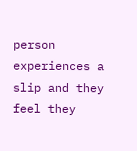person experiences a slip and they feel they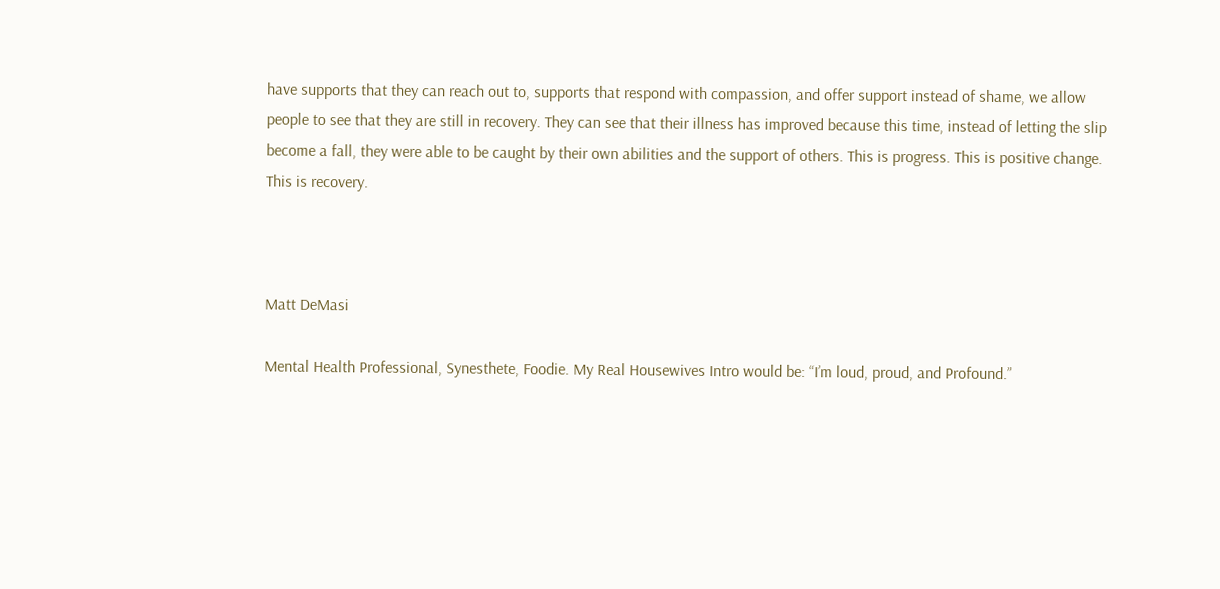have supports that they can reach out to, supports that respond with compassion, and offer support instead of shame, we allow people to see that they are still in recovery. They can see that their illness has improved because this time, instead of letting the slip become a fall, they were able to be caught by their own abilities and the support of others. This is progress. This is positive change. This is recovery.



Matt DeMasi

Mental Health Professional, Synesthete, Foodie. My Real Housewives Intro would be: “I’m loud, proud, and Profound.”